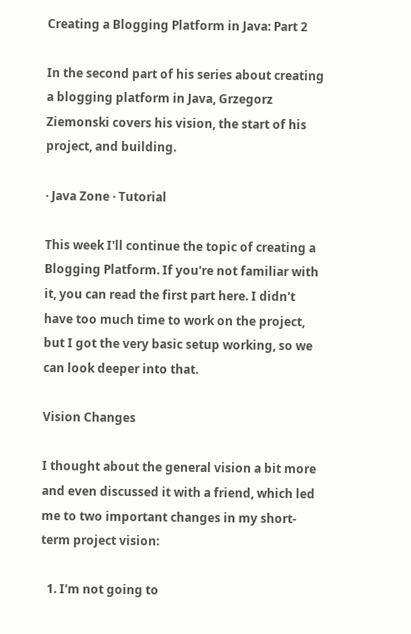Creating a Blogging Platform in Java: Part 2

In the second part of his series about creating a blogging platform in Java, Grzegorz Ziemonski covers his vision, the start of his project, and building.

· Java Zone · Tutorial

This week I'll continue the topic of creating a Blogging Platform. If you're not familiar with it, you can read the first part here. I didn't have too much time to work on the project, but I got the very basic setup working, so we can look deeper into that.

Vision Changes

I thought about the general vision a bit more and even discussed it with a friend, which led me to two important changes in my short-term project vision:

  1. I'm not going to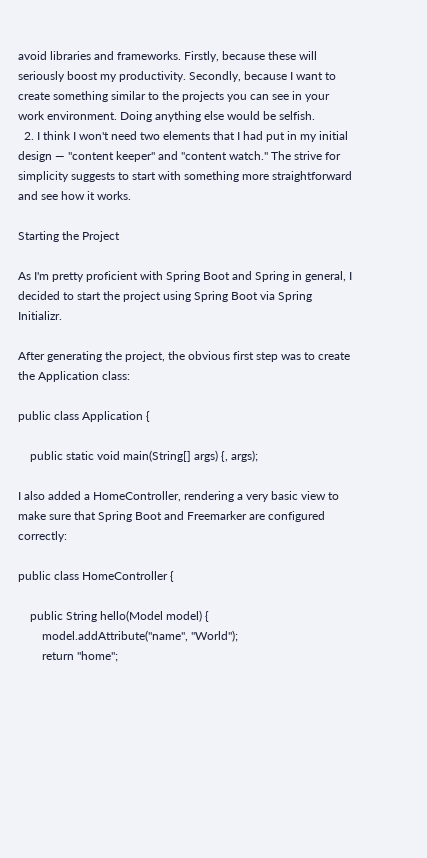avoid libraries and frameworks. Firstly, because these will seriously boost my productivity. Secondly, because I want to create something similar to the projects you can see in your work environment. Doing anything else would be selfish.
  2. I think I won't need two elements that I had put in my initial design — "content keeper" and "content watch." The strive for simplicity suggests to start with something more straightforward and see how it works.

Starting the Project

As I'm pretty proficient with Spring Boot and Spring in general, I decided to start the project using Spring Boot via Spring Initializr.

After generating the project, the obvious first step was to create the Application class:

public class Application {

    public static void main(String[] args) {, args);

I also added a HomeController, rendering a very basic view to make sure that Spring Boot and Freemarker are configured correctly:

public class HomeController {

    public String hello(Model model) {
        model.addAttribute("name", "World");
        return "home";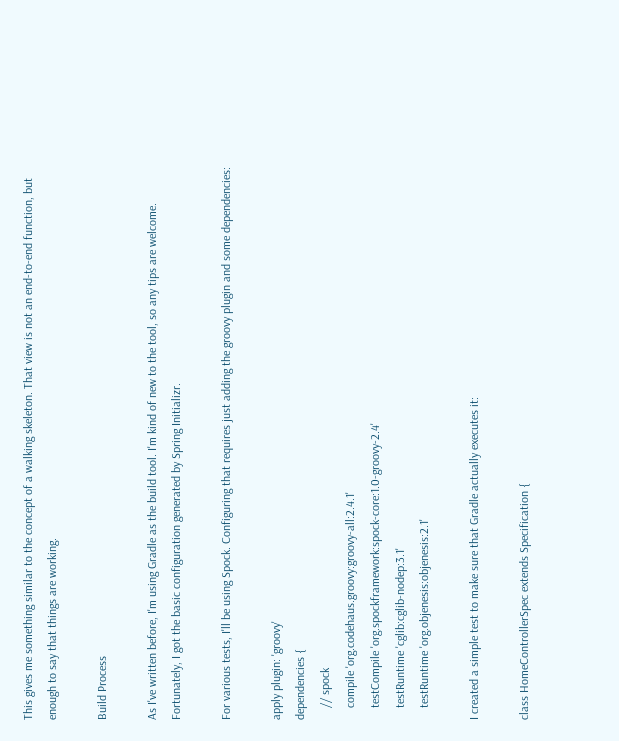This gives me something similar to the concept of a walking skeleton. That view is not an end-to-end function, but enough to say that things are working.

Build Process

As I've written before, I'm using Gradle as the build tool. I'm kind of new to the tool, so any tips are welcome. Fortunately, I got the basic configuration generated by Spring Initializr.

For various tests, I'll be using Spock. Configuring that requires just adding the groovy plugin and some dependencies:

apply plugin: 'groovy'
dependencies {
    // spock
    compile 'org.codehaus.groovy:groovy-all:2.4.1'
    testCompile 'org.spockframework:spock-core:1.0-groovy-2.4'
    testRuntime 'cglib:cglib-nodep:3.1'
    testRuntime 'org.objenesis:objenesis:2.1'

I created a simple test to make sure that Gradle actually executes it:

class HomeControllerSpec extends Specification {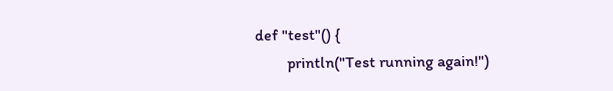def "test"() {
        println("Test running again!")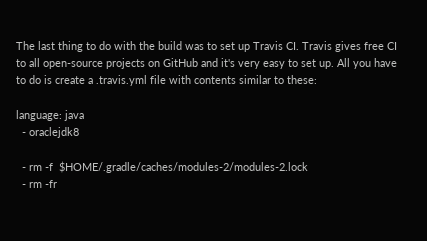The last thing to do with the build was to set up Travis CI. Travis gives free CI to all open-source projects on GitHub and it's very easy to set up. All you have to do is create a .travis.yml file with contents similar to these:

language: java
  - oraclejdk8

  - rm -f  $HOME/.gradle/caches/modules-2/modules-2.lock
  - rm -fr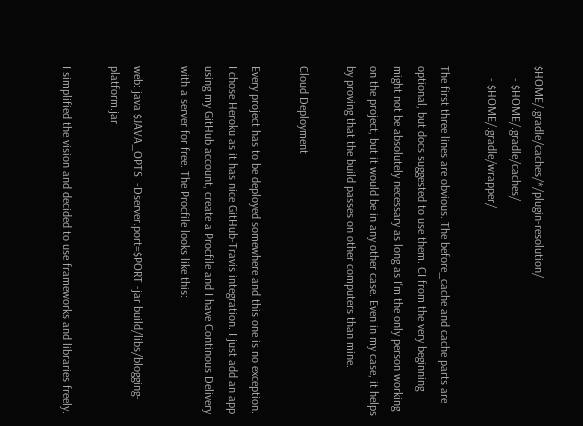$HOME/.gradle/caches/*/plugin-resolution/
    - $HOME/.gradle/caches/
    - $HOME/.gradle/wrapper/

The first three lines are obvious. The before_cache and cache parts are optional, but docs suggested to use them. CI from the very beginning might not be absolutely necessary as long as I'm the only person working on the project, but it would be in any other case. Even in my case, it helps by proving that the build passes on other computers than mine.

Cloud Deployment

Every project has to be deployed somewhere and this one is no exception. I chose Heroku as it has nice GitHub-Travis integration. I just add an app using my GitHub account, create a Procfile and I have Continous Delivery with a server for free. The Procfile looks like this:

web: java $JAVA_OPTS  -Dserver.port=$PORT -jar build/libs/blogging-platform.jar

I simplified the vision and decided to use frameworks and libraries freely.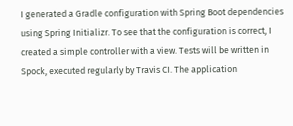I generated a Gradle configuration with Spring Boot dependencies using Spring Initializr. To see that the configuration is correct, I created a simple controller with a view. Tests will be written in Spock, executed regularly by Travis CI. The application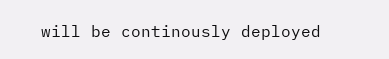will be continously deployed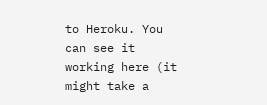to Heroku. You can see it working here (it might take a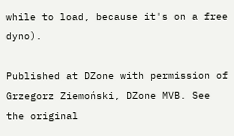while to load, because it's on a free dyno).

Published at DZone with permission of Grzegorz Ziemoński, DZone MVB. See the original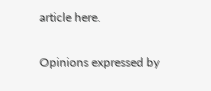article here.

Opinions expressed by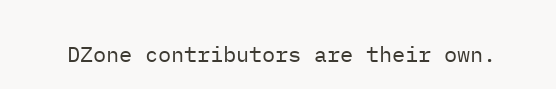DZone contributors are their own.